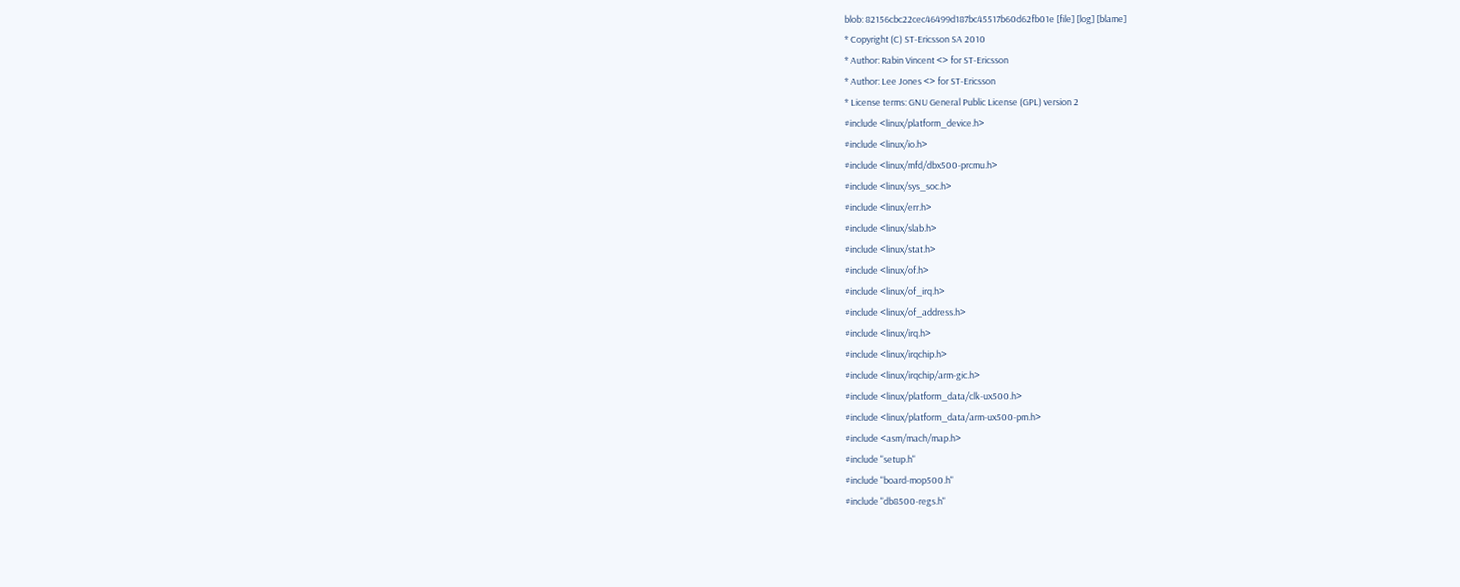blob: 82156cbc22cec46499d187bc45517b60d62fb01e [file] [log] [blame]
* Copyright (C) ST-Ericsson SA 2010
* Author: Rabin Vincent <> for ST-Ericsson
* Author: Lee Jones <> for ST-Ericsson
* License terms: GNU General Public License (GPL) version 2
#include <linux/platform_device.h>
#include <linux/io.h>
#include <linux/mfd/dbx500-prcmu.h>
#include <linux/sys_soc.h>
#include <linux/err.h>
#include <linux/slab.h>
#include <linux/stat.h>
#include <linux/of.h>
#include <linux/of_irq.h>
#include <linux/of_address.h>
#include <linux/irq.h>
#include <linux/irqchip.h>
#include <linux/irqchip/arm-gic.h>
#include <linux/platform_data/clk-ux500.h>
#include <linux/platform_data/arm-ux500-pm.h>
#include <asm/mach/map.h>
#include "setup.h"
#include "board-mop500.h"
#include "db8500-regs.h"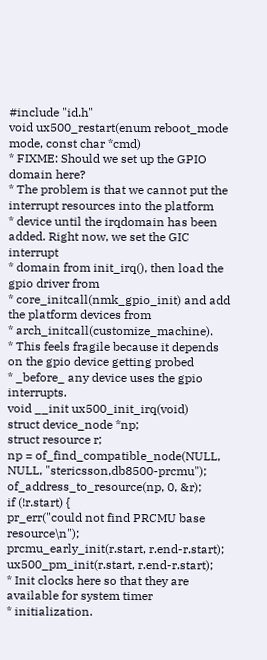#include "id.h"
void ux500_restart(enum reboot_mode mode, const char *cmd)
* FIXME: Should we set up the GPIO domain here?
* The problem is that we cannot put the interrupt resources into the platform
* device until the irqdomain has been added. Right now, we set the GIC interrupt
* domain from init_irq(), then load the gpio driver from
* core_initcall(nmk_gpio_init) and add the platform devices from
* arch_initcall(customize_machine).
* This feels fragile because it depends on the gpio device getting probed
* _before_ any device uses the gpio interrupts.
void __init ux500_init_irq(void)
struct device_node *np;
struct resource r;
np = of_find_compatible_node(NULL, NULL, "stericsson,db8500-prcmu");
of_address_to_resource(np, 0, &r);
if (!r.start) {
pr_err("could not find PRCMU base resource\n");
prcmu_early_init(r.start, r.end-r.start);
ux500_pm_init(r.start, r.end-r.start);
* Init clocks here so that they are available for system timer
* initialization.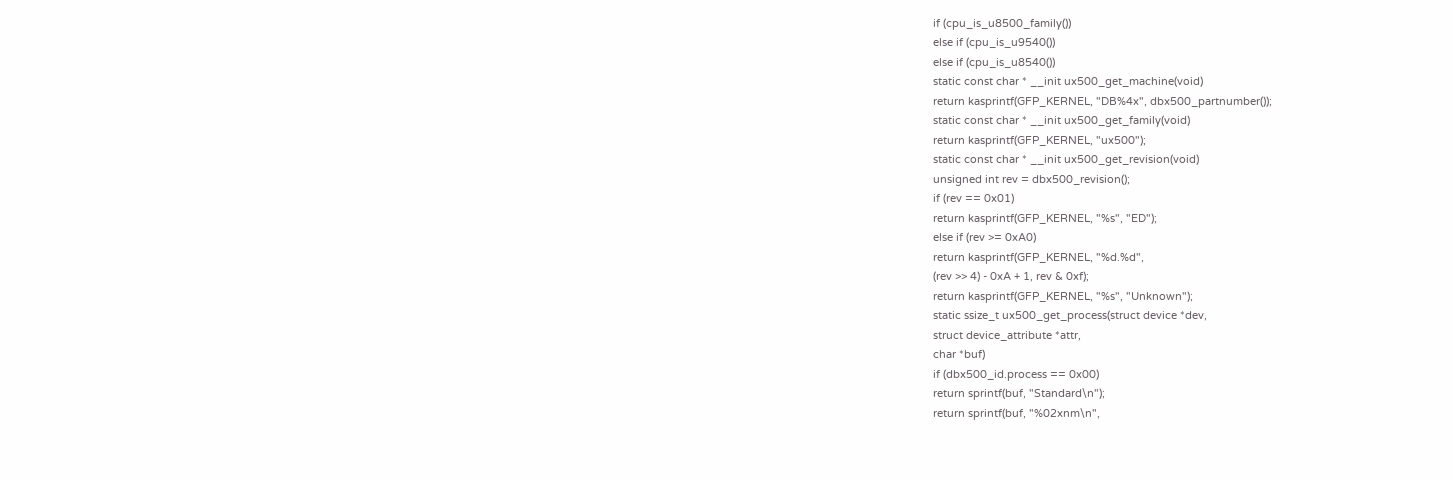if (cpu_is_u8500_family())
else if (cpu_is_u9540())
else if (cpu_is_u8540())
static const char * __init ux500_get_machine(void)
return kasprintf(GFP_KERNEL, "DB%4x", dbx500_partnumber());
static const char * __init ux500_get_family(void)
return kasprintf(GFP_KERNEL, "ux500");
static const char * __init ux500_get_revision(void)
unsigned int rev = dbx500_revision();
if (rev == 0x01)
return kasprintf(GFP_KERNEL, "%s", "ED");
else if (rev >= 0xA0)
return kasprintf(GFP_KERNEL, "%d.%d",
(rev >> 4) - 0xA + 1, rev & 0xf);
return kasprintf(GFP_KERNEL, "%s", "Unknown");
static ssize_t ux500_get_process(struct device *dev,
struct device_attribute *attr,
char *buf)
if (dbx500_id.process == 0x00)
return sprintf(buf, "Standard\n");
return sprintf(buf, "%02xnm\n",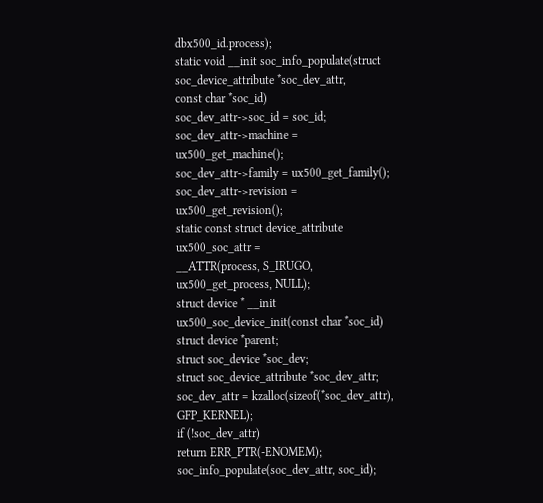dbx500_id.process);
static void __init soc_info_populate(struct soc_device_attribute *soc_dev_attr,
const char *soc_id)
soc_dev_attr->soc_id = soc_id;
soc_dev_attr->machine = ux500_get_machine();
soc_dev_attr->family = ux500_get_family();
soc_dev_attr->revision = ux500_get_revision();
static const struct device_attribute ux500_soc_attr =
__ATTR(process, S_IRUGO, ux500_get_process, NULL);
struct device * __init ux500_soc_device_init(const char *soc_id)
struct device *parent;
struct soc_device *soc_dev;
struct soc_device_attribute *soc_dev_attr;
soc_dev_attr = kzalloc(sizeof(*soc_dev_attr), GFP_KERNEL);
if (!soc_dev_attr)
return ERR_PTR(-ENOMEM);
soc_info_populate(soc_dev_attr, soc_id);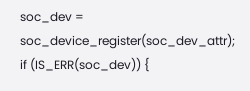soc_dev = soc_device_register(soc_dev_attr);
if (IS_ERR(soc_dev)) {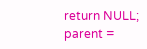return NULL;
parent =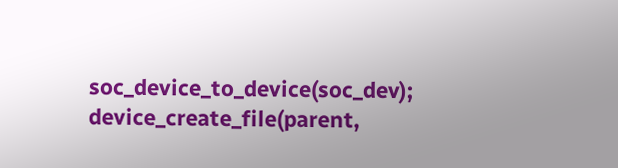soc_device_to_device(soc_dev);
device_create_file(parent,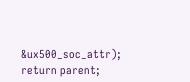&ux500_soc_attr);
return parent;